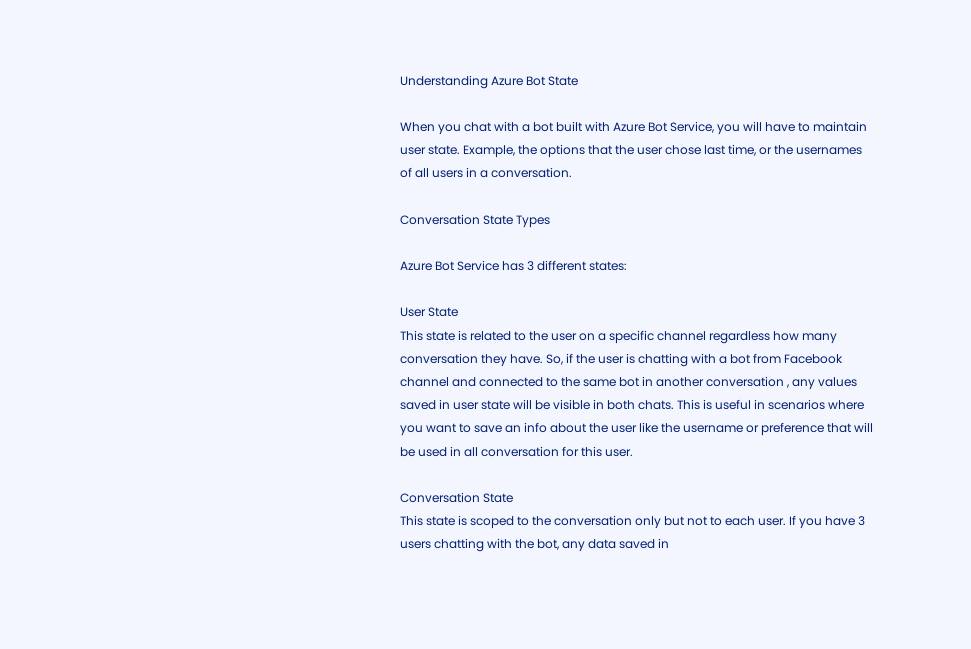Understanding Azure Bot State

When you chat with a bot built with Azure Bot Service, you will have to maintain user state. Example, the options that the user chose last time, or the usernames of all users in a conversation.

Conversation State Types

Azure Bot Service has 3 different states:

User State
This state is related to the user on a specific channel regardless how many conversation they have. So, if the user is chatting with a bot from Facebook channel and connected to the same bot in another conversation , any values saved in user state will be visible in both chats. This is useful in scenarios where you want to save an info about the user like the username or preference that will be used in all conversation for this user.

Conversation State
This state is scoped to the conversation only but not to each user. If you have 3 users chatting with the bot, any data saved in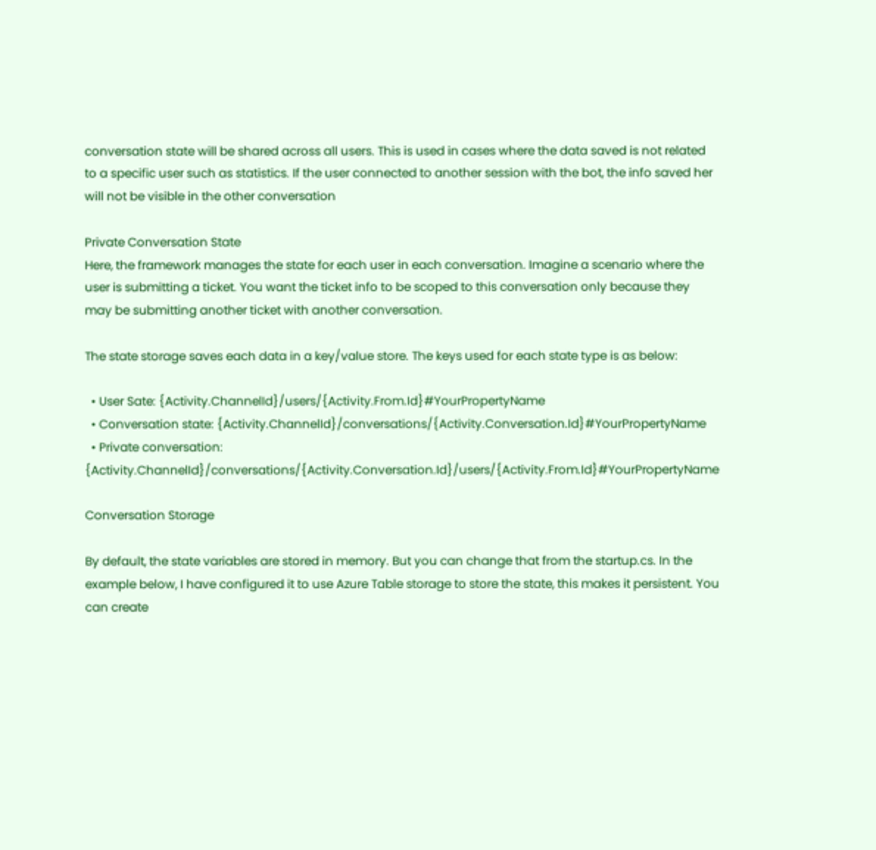conversation state will be shared across all users. This is used in cases where the data saved is not related to a specific user such as statistics. If the user connected to another session with the bot, the info saved her will not be visible in the other conversation

Private Conversation State
Here, the framework manages the state for each user in each conversation. Imagine a scenario where the user is submitting a ticket. You want the ticket info to be scoped to this conversation only because they may be submitting another ticket with another conversation.

The state storage saves each data in a key/value store. The keys used for each state type is as below:

  • User Sate: {Activity.ChannelId}/users/{Activity.From.Id}#YourPropertyName
  • Conversation state: {Activity.ChannelId}/conversations/{Activity.Conversation.Id}#YourPropertyName
  • Private conversation: {Activity.ChannelId}/conversations/{Activity.Conversation.Id}/users/{Activity.From.Id}#YourPropertyName

Conversation Storage

By default, the state variables are stored in memory. But you can change that from the startup.cs. In the example below, I have configured it to use Azure Table storage to store the state, this makes it persistent. You can create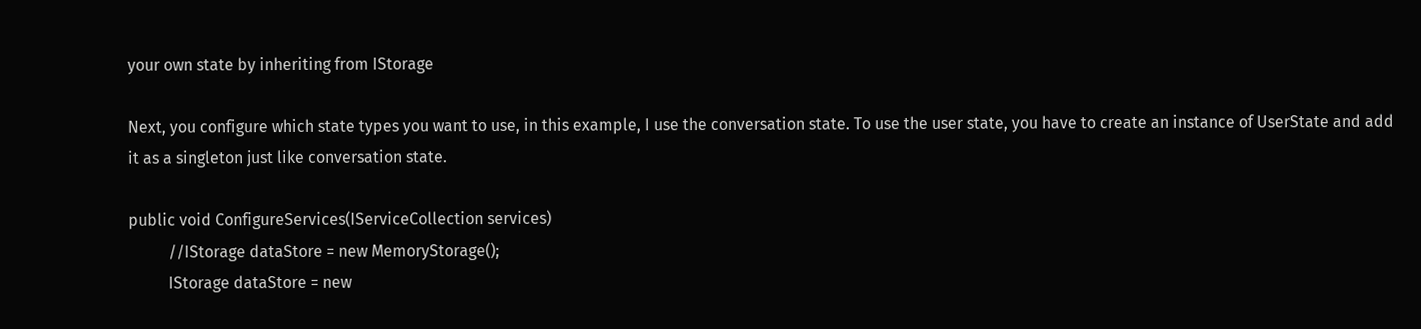your own state by inheriting from IStorage

Next, you configure which state types you want to use, in this example, I use the conversation state. To use the user state, you have to create an instance of UserState and add it as a singleton just like conversation state.

public void ConfigureServices(IServiceCollection services)
          //IStorage dataStore = new MemoryStorage();
          IStorage dataStore = new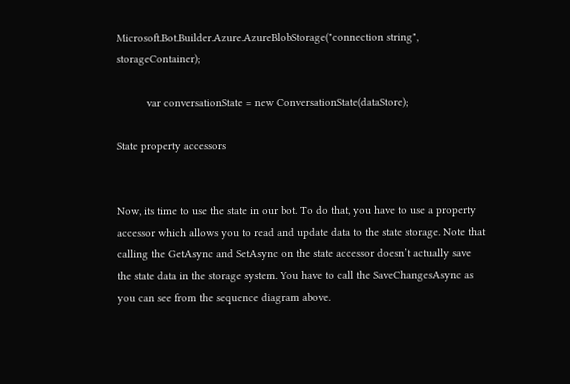Microsoft.Bot.Builder.Azure.AzureBlobStorage("connection string", storageContainer);

          var conversationState = new ConversationState(dataStore);

State property accessors


Now, its time to use the state in our bot. To do that, you have to use a property accessor which allows you to read and update data to the state storage. Note that calling the GetAsync and SetAsync on the state accessor doesn’t actually save the state data in the storage system. You have to call the SaveChangesAsync as you can see from the sequence diagram above.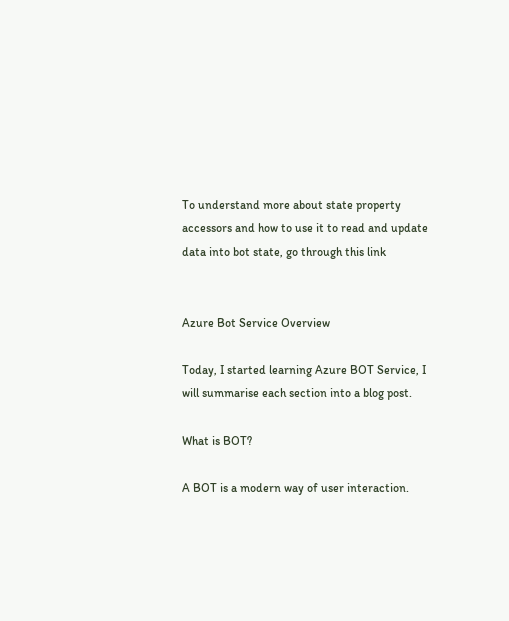To understand more about state property accessors and how to use it to read and update data into bot state, go through this link


Azure Bot Service Overview

Today, I started learning Azure BOT Service, I will summarise each section into a blog post.

What is BOT?

A BOT is a modern way of user interaction.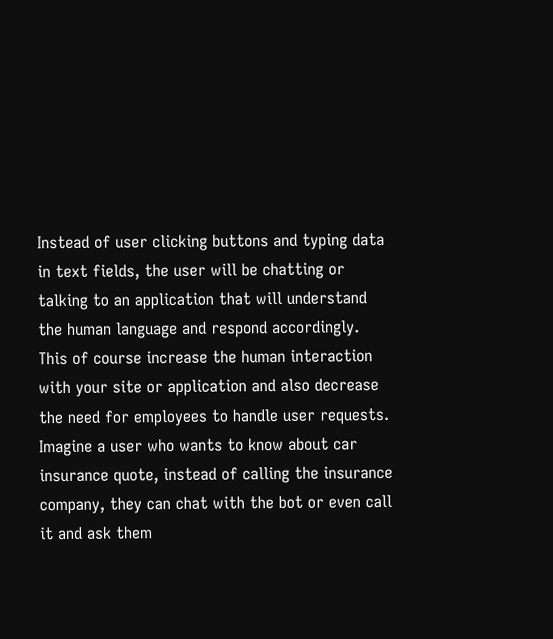Instead of user clicking buttons and typing data in text fields, the user will be chatting or talking to an application that will understand the human language and respond accordingly.
This of course increase the human interaction with your site or application and also decrease the need for employees to handle user requests.
Imagine a user who wants to know about car insurance quote, instead of calling the insurance company, they can chat with the bot or even call it and ask them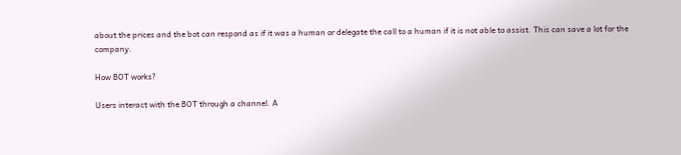about the prices and the bot can respond as if it was a human or delegate the call to a human if it is not able to assist. This can save a lot for the company.

How BOT works?

Users interact with the BOT through a channel. A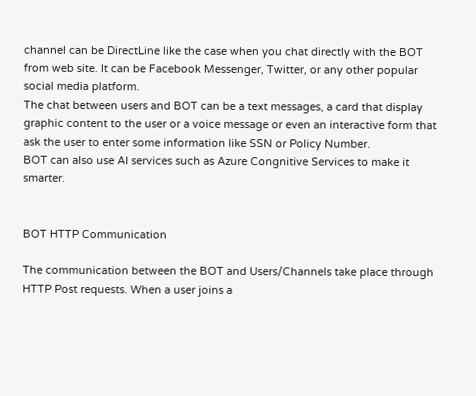channel can be DirectLine like the case when you chat directly with the BOT from web site. It can be Facebook Messenger, Twitter, or any other popular social media platform.
The chat between users and BOT can be a text messages, a card that display graphic content to the user or a voice message or even an interactive form that ask the user to enter some information like SSN or Policy Number.
BOT can also use AI services such as Azure Congnitive Services to make it smarter.


BOT HTTP Communication

The communication between the BOT and Users/Channels take place through HTTP Post requests. When a user joins a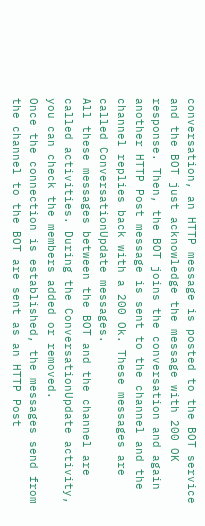conversation, an HTTP message is posted to the BOT service and the BOT just acknowledge the message with 200 OK response. Then, the BOT joins the conversation and again another HTTP Post message is sent to the channel and the channel replies back with a 200 Ok. These messages are called ConversationUpdate messages.
All these messages between the BOT and the channel are called activities. During the ConversationUpdate activity, you can check the members added or removed.
Once the connection is established, the messages send from the channel to the BOT are sent as an HTTP Post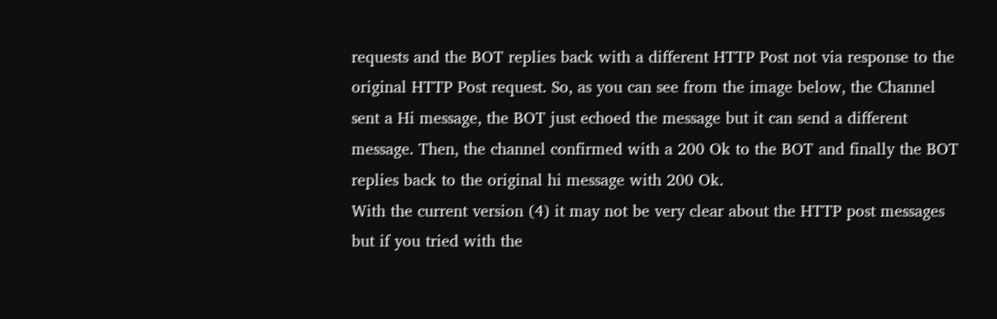requests and the BOT replies back with a different HTTP Post not via response to the original HTTP Post request. So, as you can see from the image below, the Channel sent a Hi message, the BOT just echoed the message but it can send a different message. Then, the channel confirmed with a 200 Ok to the BOT and finally the BOT replies back to the original hi message with 200 Ok.
With the current version (4) it may not be very clear about the HTTP post messages but if you tried with the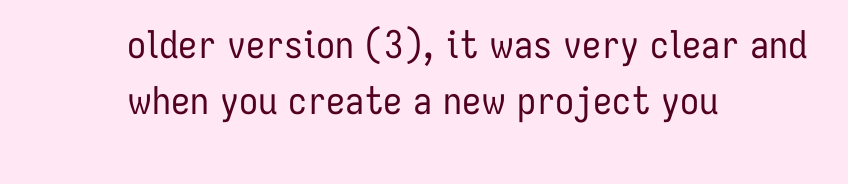older version (3), it was very clear and when you create a new project you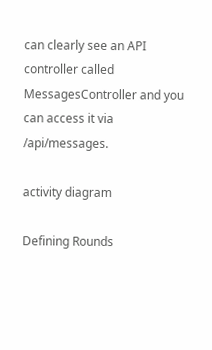can clearly see an API controller called MessagesController and you can access it via /api/messages.

activity diagram

Defining Rounds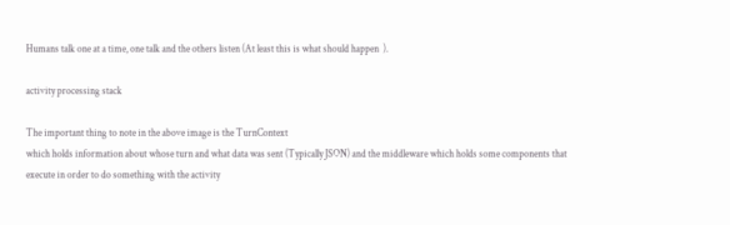Humans talk one at a time, one talk and the others listen (At least this is what should happen  ).

activity processing stack

The important thing to note in the above image is the TurnContext
which holds information about whose turn and what data was sent (Typically JSON) and the middleware which holds some components that execute in order to do something with the activity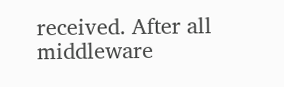received. After all middleware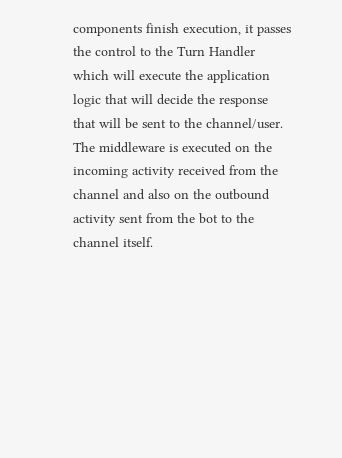components finish execution, it passes the control to the Turn Handler which will execute the application logic that will decide the response that will be sent to the channel/user.
The middleware is executed on the incoming activity received from the channel and also on the outbound activity sent from the bot to the channel itself.